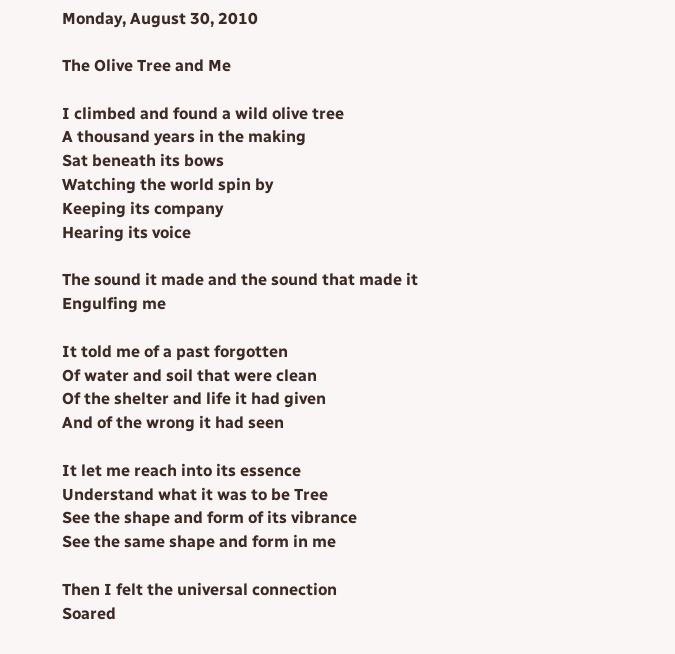Monday, August 30, 2010

The Olive Tree and Me

I climbed and found a wild olive tree
A thousand years in the making
Sat beneath its bows
Watching the world spin by
Keeping its company
Hearing its voice

The sound it made and the sound that made it
Engulfing me

It told me of a past forgotten
Of water and soil that were clean
Of the shelter and life it had given
And of the wrong it had seen

It let me reach into its essence
Understand what it was to be Tree
See the shape and form of its vibrance
See the same shape and form in me

Then I felt the universal connection
Soared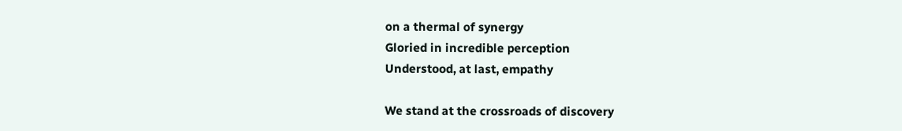on a thermal of synergy
Gloried in incredible perception
Understood, at last, empathy

We stand at the crossroads of discovery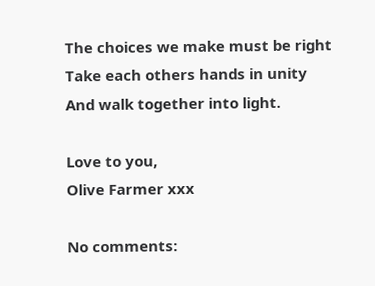The choices we make must be right
Take each others hands in unity
And walk together into light.

Love to you,
Olive Farmer xxx

No comments: